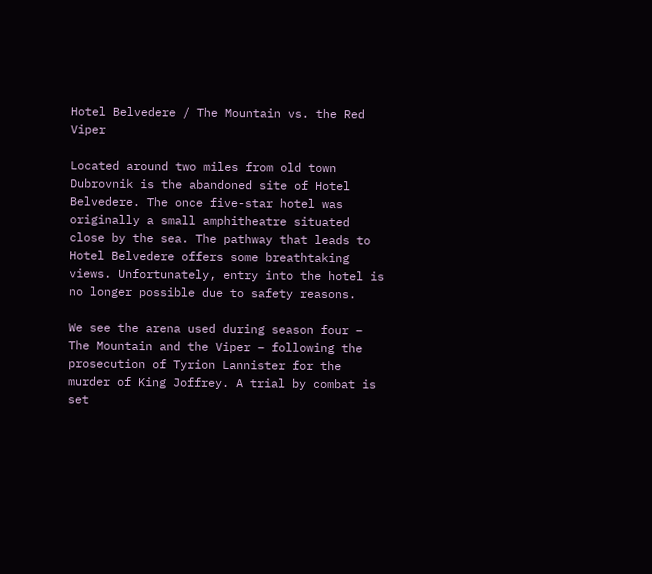Hotel Belvedere / The Mountain vs. the Red Viper

Located around two miles from old town Dubrovnik is the abandoned site of Hotel Belvedere. The once five-star hotel was originally a small amphitheatre situated close by the sea. The pathway that leads to Hotel Belvedere offers some breathtaking views. Unfortunately, entry into the hotel is no longer possible due to safety reasons.

We see the arena used during season four – The Mountain and the Viper – following the prosecution of Tyrion Lannister for the murder of King Joffrey. A trial by combat is set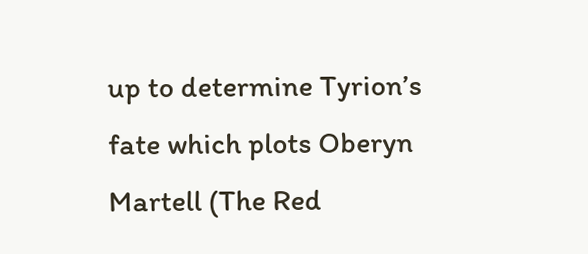up to determine Tyrion’s fate which plots Oberyn Martell (The Red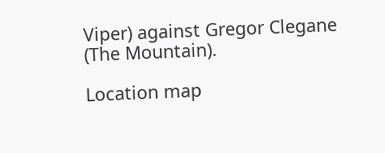Viper) against Gregor Clegane (The Mountain).

Location map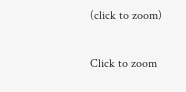(click to zoom)

Click to zoom